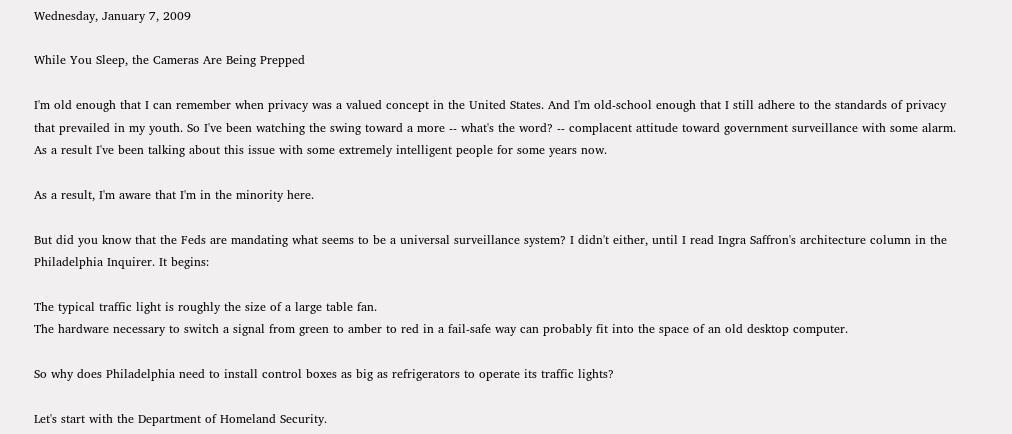Wednesday, January 7, 2009

While You Sleep, the Cameras Are Being Prepped

I'm old enough that I can remember when privacy was a valued concept in the United States. And I'm old-school enough that I still adhere to the standards of privacy that prevailed in my youth. So I've been watching the swing toward a more -- what's the word? -- complacent attitude toward government surveillance with some alarm. As a result I've been talking about this issue with some extremely intelligent people for some years now.

As a result, I'm aware that I'm in the minority here.

But did you know that the Feds are mandating what seems to be a universal surveillance system? I didn't either, until I read Ingra Saffron's architecture column in the Philadelphia Inquirer. It begins:

The typical traffic light is roughly the size of a large table fan.
The hardware necessary to switch a signal from green to amber to red in a fail-safe way can probably fit into the space of an old desktop computer.

So why does Philadelphia need to install control boxes as big as refrigerators to operate its traffic lights?

Let's start with the Department of Homeland Security.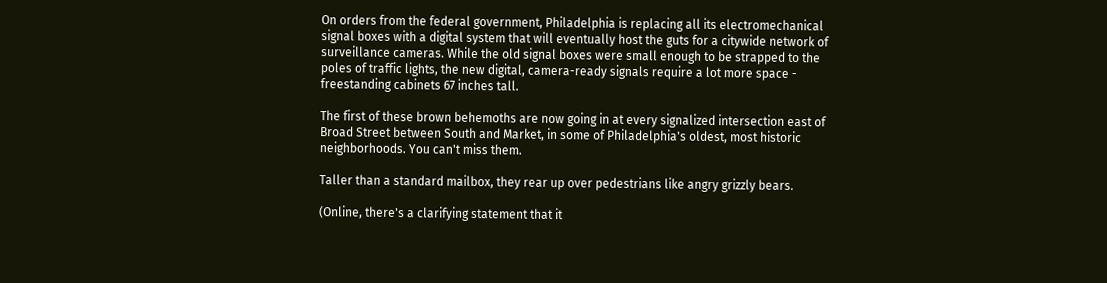On orders from the federal government, Philadelphia is replacing all its electromechanical signal boxes with a digital system that will eventually host the guts for a citywide network of surveillance cameras. While the old signal boxes were small enough to be strapped to the poles of traffic lights, the new digital, camera-ready signals require a lot more space - freestanding cabinets 67 inches tall.

The first of these brown behemoths are now going in at every signalized intersection east of Broad Street between South and Market, in some of Philadelphia's oldest, most historic neighborhoods. You can't miss them.

Taller than a standard mailbox, they rear up over pedestrians like angry grizzly bears.

(Online, there's a clarifying statement that it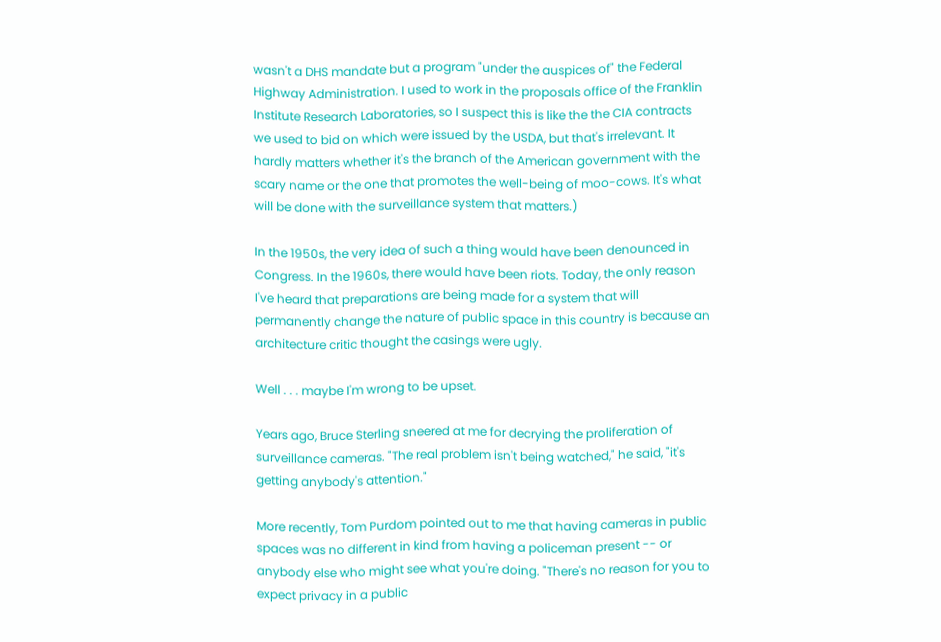wasn't a DHS mandate but a program "under the auspices of" the Federal Highway Administration. I used to work in the proposals office of the Franklin Institute Research Laboratories, so I suspect this is like the the CIA contracts we used to bid on which were issued by the USDA, but that's irrelevant. It hardly matters whether it's the branch of the American government with the scary name or the one that promotes the well-being of moo-cows. It's what will be done with the surveillance system that matters.)

In the 1950s, the very idea of such a thing would have been denounced in Congress. In the 1960s, there would have been riots. Today, the only reason I've heard that preparations are being made for a system that will permanently change the nature of public space in this country is because an architecture critic thought the casings were ugly.

Well . . . maybe I'm wrong to be upset.

Years ago, Bruce Sterling sneered at me for decrying the proliferation of surveillance cameras. "The real problem isn't being watched," he said, "it's getting anybody's attention."

More recently, Tom Purdom pointed out to me that having cameras in public spaces was no different in kind from having a policeman present -- or anybody else who might see what you're doing. "There's no reason for you to expect privacy in a public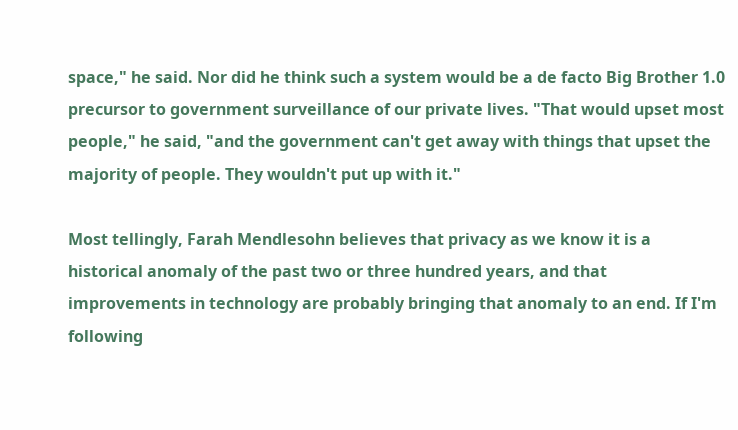space," he said. Nor did he think such a system would be a de facto Big Brother 1.0 precursor to government surveillance of our private lives. "That would upset most people," he said, "and the government can't get away with things that upset the majority of people. They wouldn't put up with it."

Most tellingly, Farah Mendlesohn believes that privacy as we know it is a historical anomaly of the past two or three hundred years, and that improvements in technology are probably bringing that anomaly to an end. If I'm following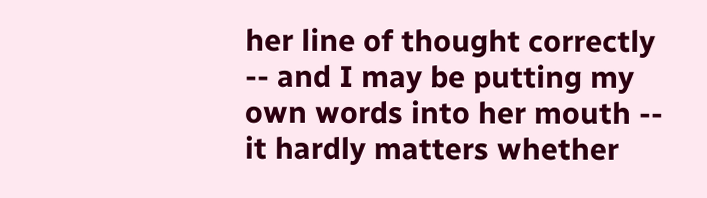her line of thought correctly -- and I may be putting my own words into her mouth -- it hardly matters whether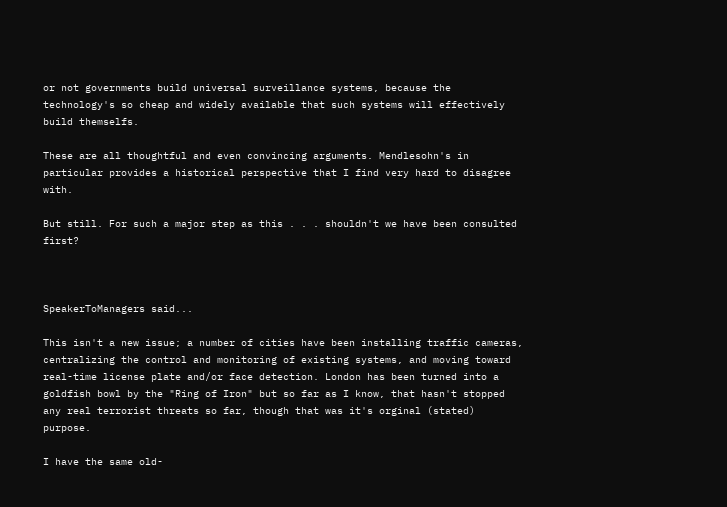or not governments build universal surveillance systems, because the technology's so cheap and widely available that such systems will effectively build themselfs.

These are all thoughtful and even convincing arguments. Mendlesohn's in particular provides a historical perspective that I find very hard to disagree with.

But still. For such a major step as this . . . shouldn't we have been consulted first?



SpeakerToManagers said...

This isn't a new issue; a number of cities have been installing traffic cameras, centralizing the control and monitoring of existing systems, and moving toward real-time license plate and/or face detection. London has been turned into a goldfish bowl by the "Ring of Iron" but so far as I know, that hasn't stopped any real terrorist threats so far, though that was it's orginal (stated) purpose.

I have the same old-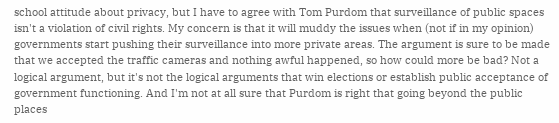school attitude about privacy, but I have to agree with Tom Purdom that surveillance of public spaces isn't a violation of civil rights. My concern is that it will muddy the issues when (not if in my opinion) governments start pushing their surveillance into more private areas. The argument is sure to be made that we accepted the traffic cameras and nothing awful happened, so how could more be bad? Not a logical argument, but it's not the logical arguments that win elections or establish public acceptance of government functioning. And I'm not at all sure that Purdom is right that going beyond the public places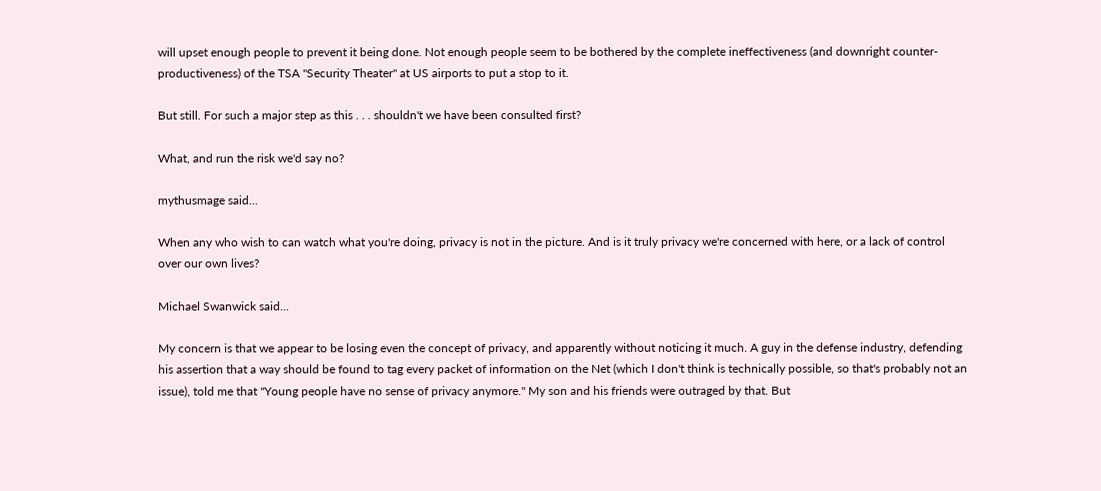will upset enough people to prevent it being done. Not enough people seem to be bothered by the complete ineffectiveness (and downright counter-productiveness) of the TSA "Security Theater" at US airports to put a stop to it.

But still. For such a major step as this . . . shouldn't we have been consulted first?

What, and run the risk we'd say no?

mythusmage said...

When any who wish to can watch what you're doing, privacy is not in the picture. And is it truly privacy we're concerned with here, or a lack of control over our own lives?

Michael Swanwick said...

My concern is that we appear to be losing even the concept of privacy, and apparently without noticing it much. A guy in the defense industry, defending his assertion that a way should be found to tag every packet of information on the Net (which I don't think is technically possible, so that's probably not an issue), told me that "Young people have no sense of privacy anymore." My son and his friends were outraged by that. But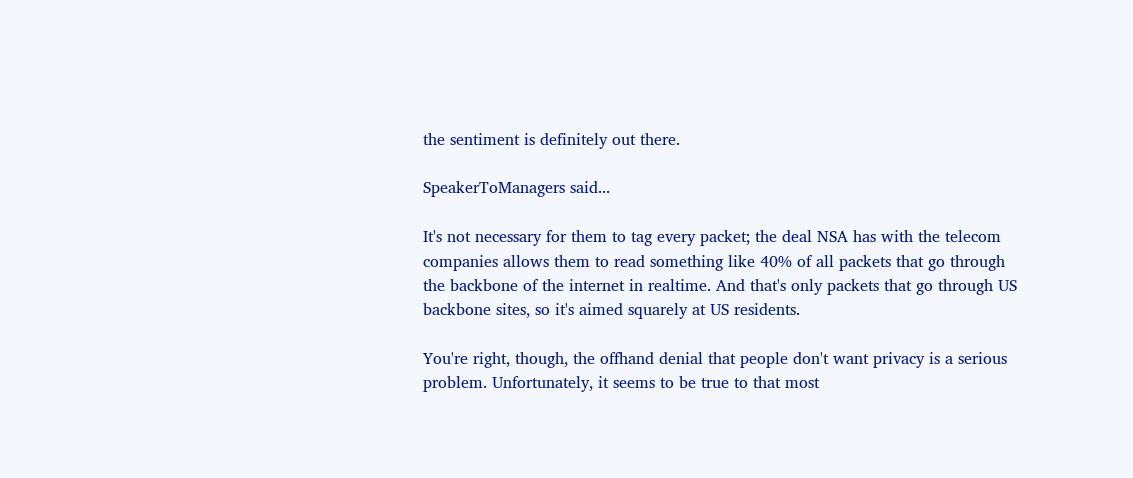the sentiment is definitely out there.

SpeakerToManagers said...

It's not necessary for them to tag every packet; the deal NSA has with the telecom companies allows them to read something like 40% of all packets that go through the backbone of the internet in realtime. And that's only packets that go through US backbone sites, so it's aimed squarely at US residents.

You're right, though, the offhand denial that people don't want privacy is a serious problem. Unfortunately, it seems to be true to that most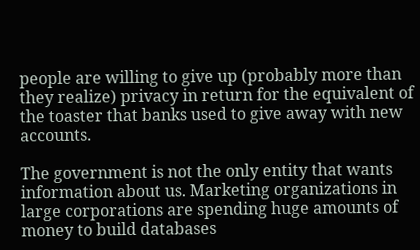people are willing to give up (probably more than they realize) privacy in return for the equivalent of the toaster that banks used to give away with new accounts.

The government is not the only entity that wants information about us. Marketing organizations in large corporations are spending huge amounts of money to build databases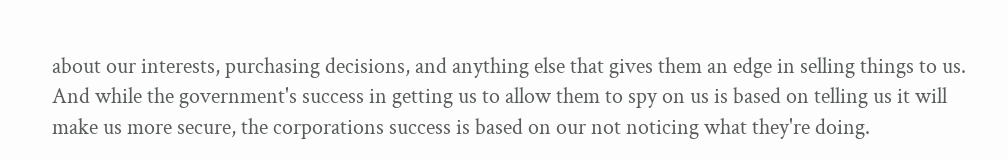about our interests, purchasing decisions, and anything else that gives them an edge in selling things to us. And while the government's success in getting us to allow them to spy on us is based on telling us it will make us more secure, the corporations success is based on our not noticing what they're doing.